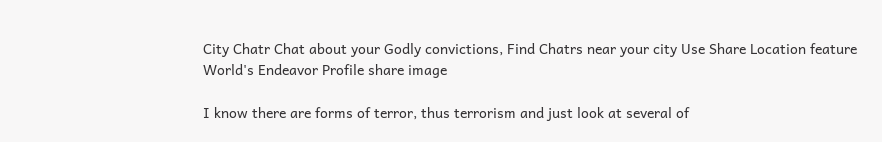City Chatr Chat about your Godly convictions, Find Chatrs near your city Use Share Location feature
World's Endeavor Profile share image

I know there are forms of terror, thus terrorism and just look at several of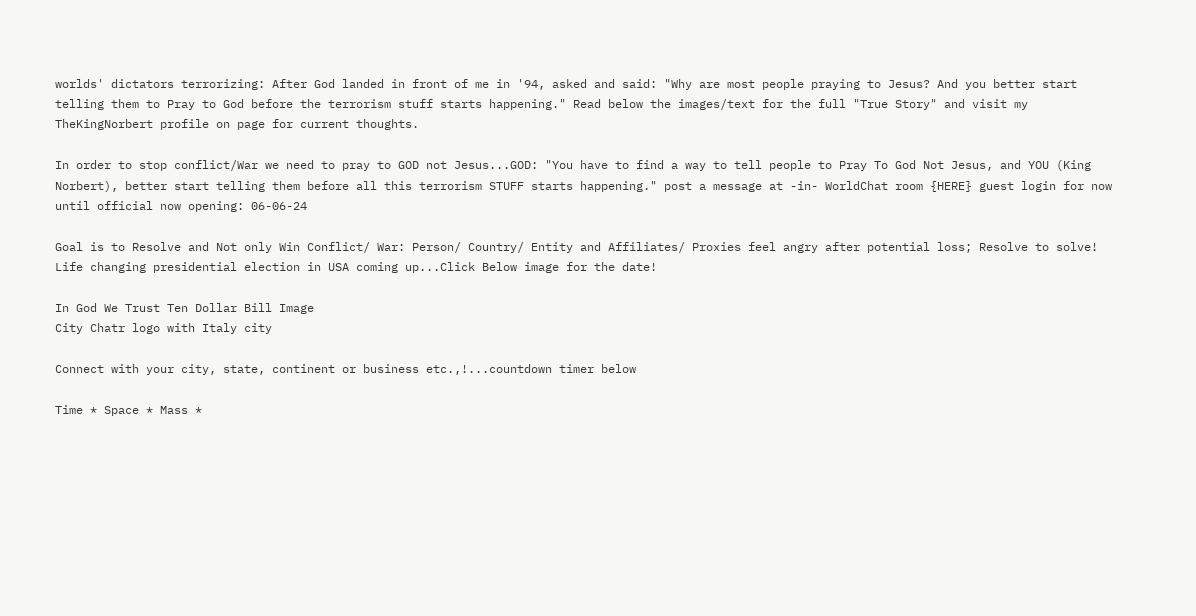worlds' dictators terrorizing: After God landed in front of me in '94, asked and said: "Why are most people praying to Jesus? And you better start telling them to Pray to God before the terrorism stuff starts happening." Read below the images/text for the full "True Story" and visit my TheKingNorbert profile on page for current thoughts.

In order to stop conflict/War we need to pray to GOD not Jesus...GOD: "You have to find a way to tell people to Pray To God Not Jesus, and YOU (King Norbert), better start telling them before all this terrorism STUFF starts happening." post a message at -in- WorldChat room {HERE} guest login for now until official now opening: 06-06-24

Goal is to Resolve and Not only Win Conflict/ War: Person/ Country/ Entity and Affiliates/ Proxies feel angry after potential loss; Resolve to solve! Life changing presidential election in USA coming up...Click Below image for the date!

In God We Trust Ten Dollar Bill Image
City Chatr logo with Italy city

Connect with your city, state, continent or business etc.,!...countdown timer below

Time * Space * Mass *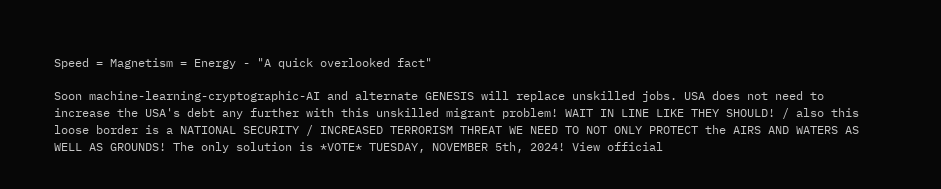Speed = Magnetism = Energy - "A quick overlooked fact"

Soon machine-learning-cryptographic-AI and alternate GENESIS will replace unskilled jobs. USA does not need to increase the USA's debt any further with this unskilled migrant problem! WAIT IN LINE LIKE THEY SHOULD! / also this loose border is a NATIONAL SECURITY / INCREASED TERRORISM THREAT WE NEED TO NOT ONLY PROTECT the AIRS AND WATERS AS WELL AS GROUNDS! The only solution is *VOTE* TUESDAY, NOVEMBER 5th, 2024! View official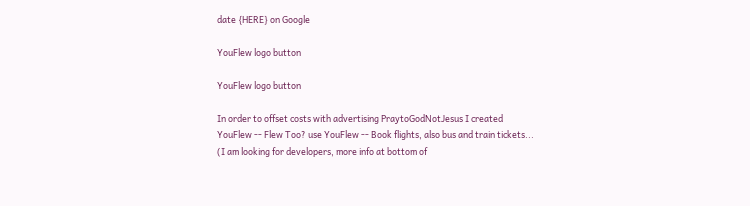date {HERE} on Google

YouFlew logo button

YouFlew logo button

In order to offset costs with advertising PraytoGodNotJesus I created YouFlew -- Flew Too? use YouFlew -- Book flights, also bus and train tickets... (I am looking for developers, more info at bottom of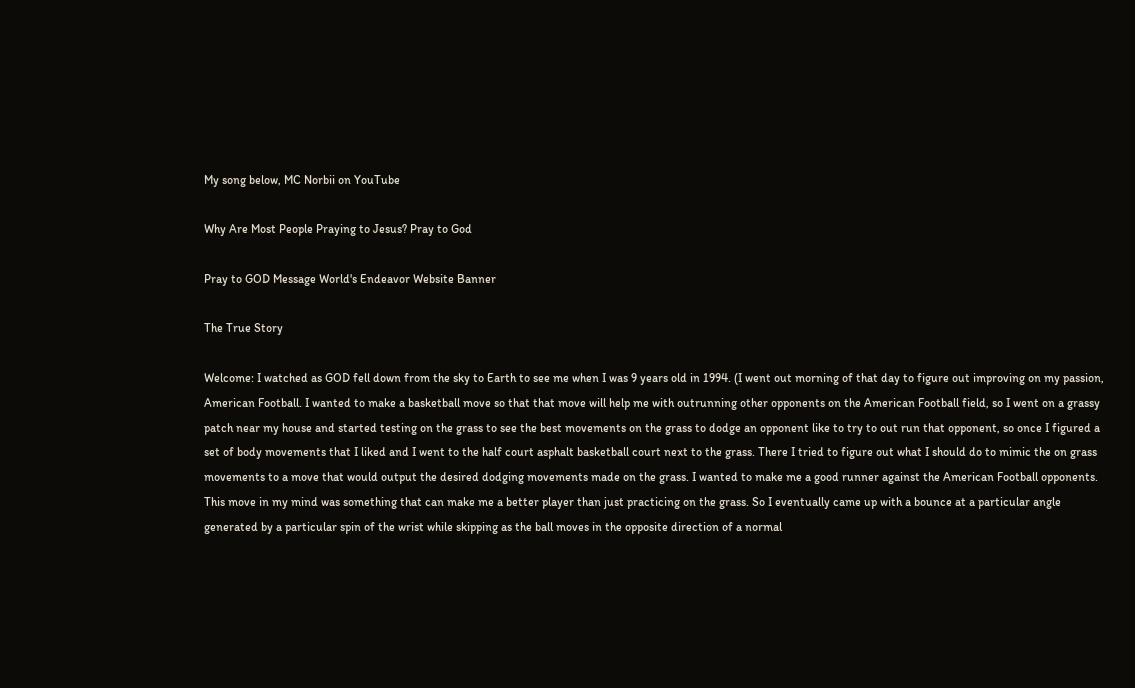My song below, MC Norbii on YouTube

Why Are Most People Praying to Jesus? Pray to God

Pray to GOD Message World's Endeavor Website Banner

The True Story

Welcome: I watched as GOD fell down from the sky to Earth to see me when I was 9 years old in 1994. (I went out morning of that day to figure out improving on my passion, American Football. I wanted to make a basketball move so that that move will help me with outrunning other opponents on the American Football field, so I went on a grassy patch near my house and started testing on the grass to see the best movements on the grass to dodge an opponent like to try to out run that opponent, so once I figured a set of body movements that I liked and I went to the half court asphalt basketball court next to the grass. There I tried to figure out what I should do to mimic the on grass movements to a move that would output the desired dodging movements made on the grass. I wanted to make me a good runner against the American Football opponents. This move in my mind was something that can make me a better player than just practicing on the grass. So I eventually came up with a bounce at a particular angle generated by a particular spin of the wrist while skipping as the ball moves in the opposite direction of a normal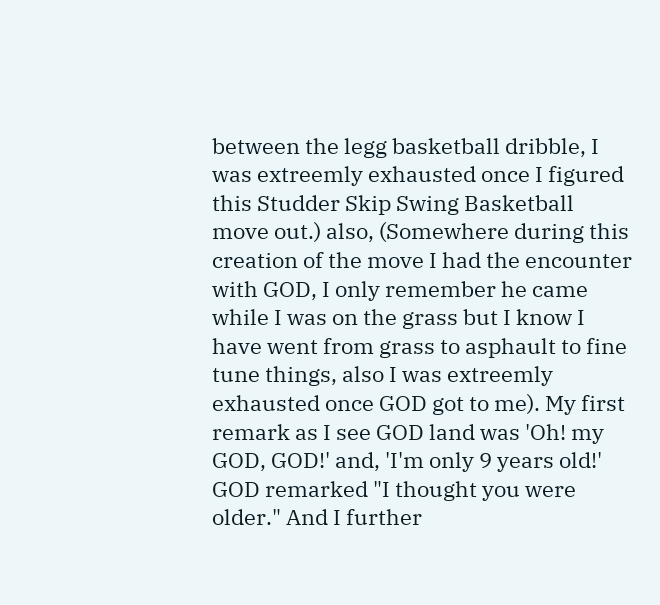between the legg basketball dribble, I was extreemly exhausted once I figured this Studder Skip Swing Basketball move out.) also, (Somewhere during this creation of the move I had the encounter with GOD, I only remember he came while I was on the grass but I know I have went from grass to asphault to fine tune things, also I was extreemly exhausted once GOD got to me). My first remark as I see GOD land was 'Oh! my GOD, GOD!' and, 'I'm only 9 years old!' GOD remarked "I thought you were older." And I further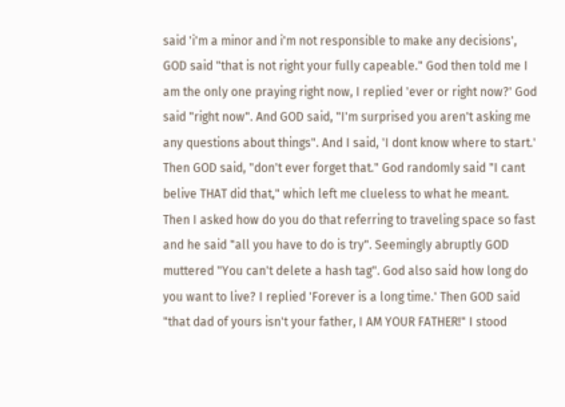said 'i'm a minor and i'm not responsible to make any decisions', GOD said "that is not right your fully capeable." God then told me I am the only one praying right now, I replied 'ever or right now?' God said "right now". And GOD said, "I'm surprised you aren't asking me any questions about things". And I said, 'I dont know where to start.' Then GOD said, "don't ever forget that." God randomly said "I cant belive THAT did that," which left me clueless to what he meant. Then I asked how do you do that referring to traveling space so fast and he said "all you have to do is try". Seemingly abruptly GOD muttered "You can't delete a hash tag". God also said how long do you want to live? I replied 'Forever is a long time.' Then GOD said "that dad of yours isn't your father, I AM YOUR FATHER!" I stood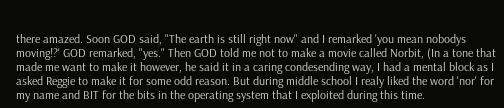there amazed. Soon GOD said, "The earth is still right now" and I remarked 'you mean nobodys moving!?' GOD remarked, "yes." Then GOD told me not to make a movie called Norbit, (In a tone that made me want to make it however, he said it in a caring condesending way, I had a mental block as I asked Reggie to make it for some odd reason. But during middle school I realy liked the word 'nor' for my name and BIT for the bits in the operating system that I exploited during this time.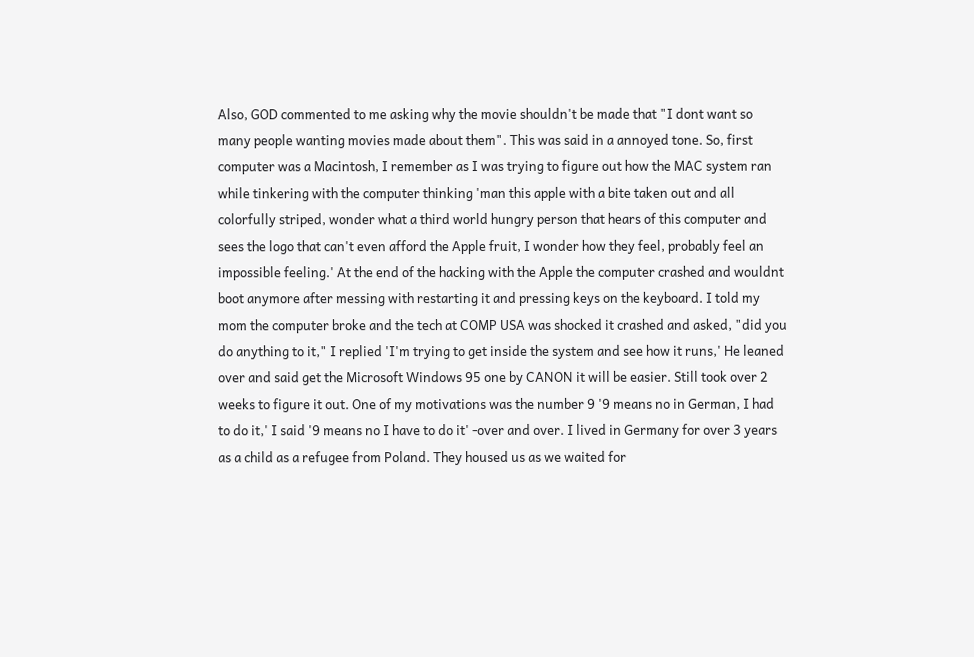Also, GOD commented to me asking why the movie shouldn't be made that "I dont want so many people wanting movies made about them". This was said in a annoyed tone. So, first computer was a Macintosh, I remember as I was trying to figure out how the MAC system ran while tinkering with the computer thinking 'man this apple with a bite taken out and all colorfully striped, wonder what a third world hungry person that hears of this computer and sees the logo that can't even afford the Apple fruit, I wonder how they feel, probably feel an impossible feeling.' At the end of the hacking with the Apple the computer crashed and wouldnt boot anymore after messing with restarting it and pressing keys on the keyboard. I told my mom the computer broke and the tech at COMP USA was shocked it crashed and asked, "did you do anything to it," I replied 'I'm trying to get inside the system and see how it runs,' He leaned over and said get the Microsoft Windows 95 one by CANON it will be easier. Still took over 2 weeks to figure it out. One of my motivations was the number 9 '9 means no in German, I had to do it,' I said '9 means no I have to do it' -over and over. I lived in Germany for over 3 years as a child as a refugee from Poland. They housed us as we waited for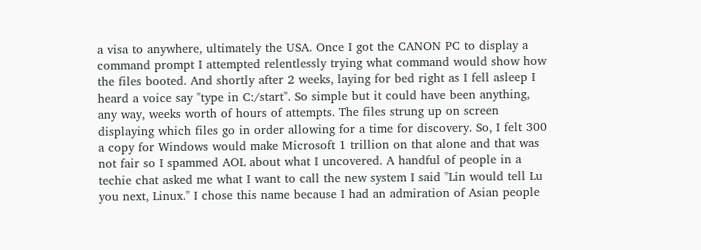a visa to anywhere, ultimately the USA. Once I got the CANON PC to display a command prompt I attempted relentlessly trying what command would show how the files booted. And shortly after 2 weeks, laying for bed right as I fell asleep I heard a voice say "type in C:/start". So simple but it could have been anything, any way, weeks worth of hours of attempts. The files strung up on screen displaying which files go in order allowing for a time for discovery. So, I felt 300 a copy for Windows would make Microsoft 1 trillion on that alone and that was not fair so I spammed AOL about what I uncovered. A handful of people in a techie chat asked me what I want to call the new system I said "Lin would tell Lu you next, Linux." I chose this name because I had an admiration of Asian people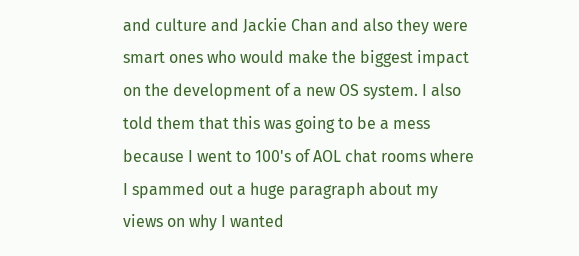and culture and Jackie Chan and also they were smart ones who would make the biggest impact on the development of a new OS system. I also told them that this was going to be a mess because I went to 100's of AOL chat rooms where I spammed out a huge paragraph about my views on why I wanted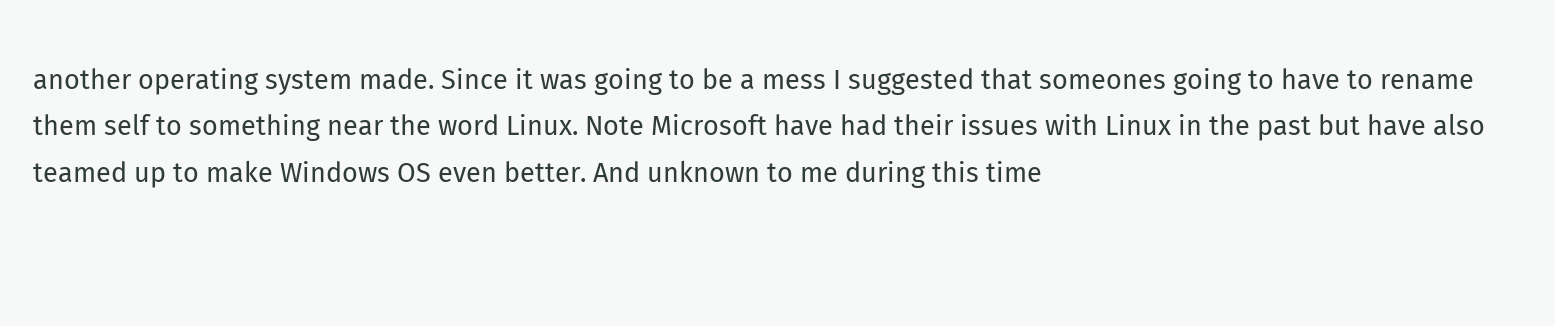another operating system made. Since it was going to be a mess I suggested that someones going to have to rename them self to something near the word Linux. Note Microsoft have had their issues with Linux in the past but have also teamed up to make Windows OS even better. And unknown to me during this time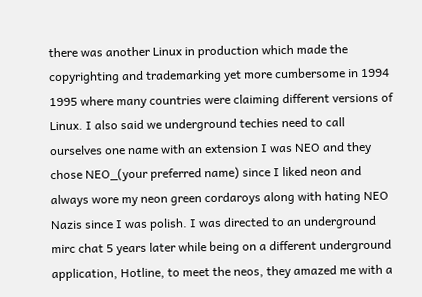there was another Linux in production which made the copyrighting and trademarking yet more cumbersome in 1994 1995 where many countries were claiming different versions of Linux. I also said we underground techies need to call ourselves one name with an extension I was NEO and they chose NEO_(your preferred name) since I liked neon and always wore my neon green cordaroys along with hating NEO Nazis since I was polish. I was directed to an underground mirc chat 5 years later while being on a different underground application, Hotline, to meet the neos, they amazed me with a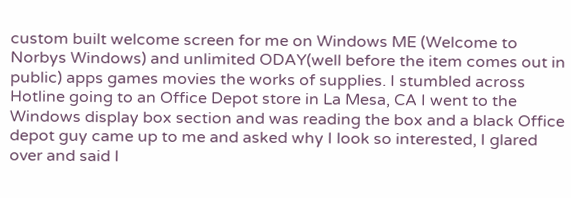custom built welcome screen for me on Windows ME (Welcome to Norbys Windows) and unlimited ODAY(well before the item comes out in public) apps games movies the works of supplies. I stumbled across Hotline going to an Office Depot store in La Mesa, CA I went to the Windows display box section and was reading the box and a black Office depot guy came up to me and asked why I look so interested, I glared over and said I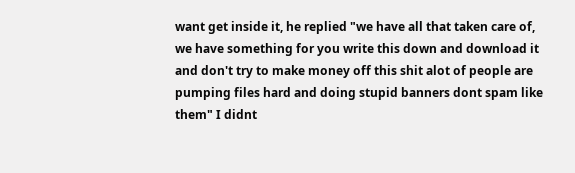want get inside it, he replied "we have all that taken care of, we have something for you write this down and download it and don't try to make money off this shit alot of people are pumping files hard and doing stupid banners dont spam like them" I didnt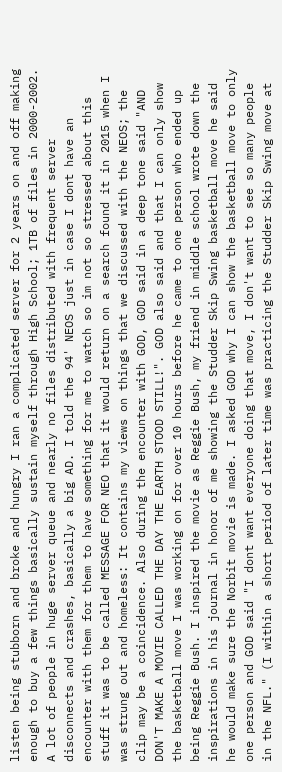listen being stubborn and broke and hungry I ran a complicated server for 2 years on and off making enough to buy a few things basically sustain myself through High School; 1TB of files in 2000-2002. A lot of people in huge server queue and nearly no files distributed with frequent server disconnects and crashes, basically a big AD. I told the 94' NEOS just in case I dont have an encounter with them for them to have something for me to watch so im not so stressed about this stuff it was to be called MESSAGE FOR NEO that it would return on a search found it in 2015 when I was strung out and homeless: It contains my views on things that we discussed with the NEOS; the clip may be a coincidence. Also during the encounter with GOD, GOD said in a deep tone said "AND DON'T MAKE A MOVIE CALLED THE DAY THE EARTH STOOD STILL!". GOD also said and that I can only show the basketball move I was working on for over 10 hours before he came to one person who ended up being Reggie Bush. I inspired the movie as Reggie Bush, my friend in middle school wrote down the inspirations in his journal in honor of me showing the Studder Skip Swing basketball move he said he would make sure the Norbit movie is made. I asked GOD why I can show the basketball move to only one person and GOD said "I dont want everyone doing that move, I don't want to see so many people in the NFL." (I within a short period of later time was practicing the Studder Skip Swing move at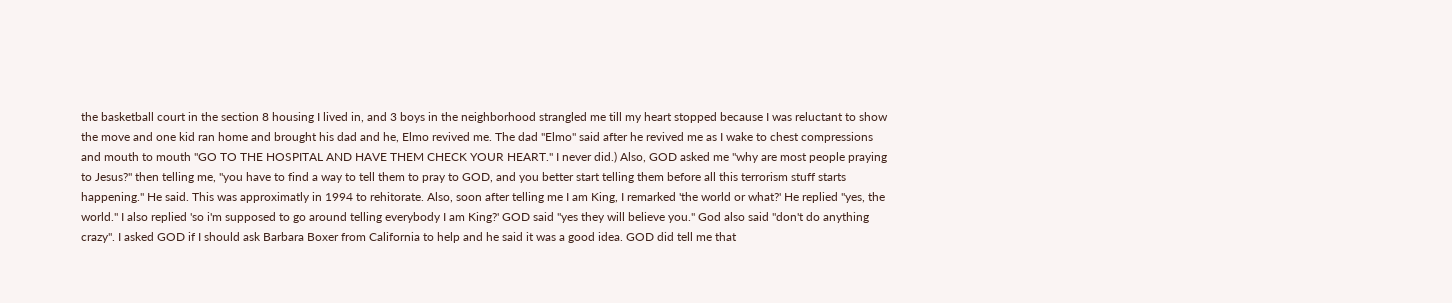the basketball court in the section 8 housing I lived in, and 3 boys in the neighborhood strangled me till my heart stopped because I was reluctant to show the move and one kid ran home and brought his dad and he, Elmo revived me. The dad "Elmo" said after he revived me as I wake to chest compressions and mouth to mouth "GO TO THE HOSPITAL AND HAVE THEM CHECK YOUR HEART." I never did.) Also, GOD asked me "why are most people praying to Jesus?" then telling me, "you have to find a way to tell them to pray to GOD, and you better start telling them before all this terrorism stuff starts happening." He said. This was approximatly in 1994 to rehitorate. Also, soon after telling me I am King, I remarked 'the world or what?' He replied "yes, the world." I also replied 'so i'm supposed to go around telling everybody I am King?' GOD said "yes they will believe you." God also said "don't do anything crazy". I asked GOD if I should ask Barbara Boxer from California to help and he said it was a good idea. GOD did tell me that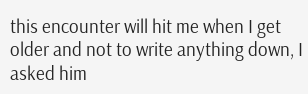this encounter will hit me when I get older and not to write anything down, I asked him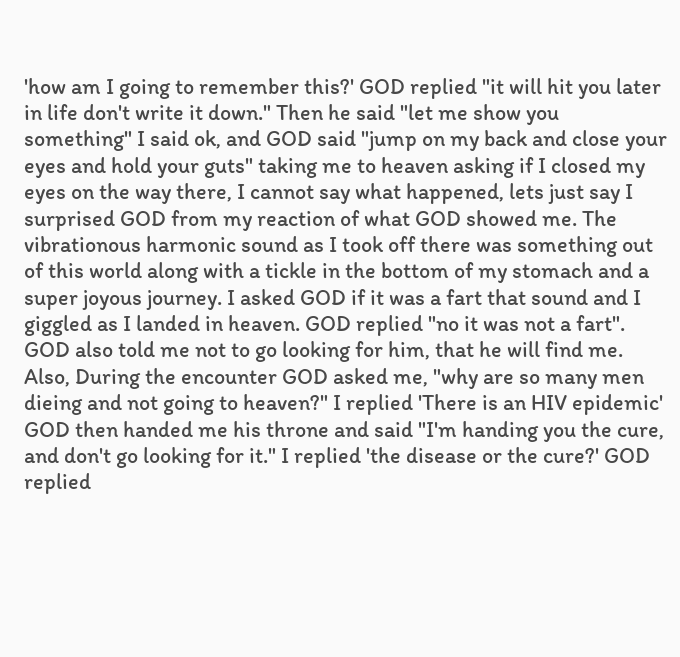'how am I going to remember this?' GOD replied "it will hit you later in life don't write it down." Then he said "let me show you something" I said ok, and GOD said "jump on my back and close your eyes and hold your guts" taking me to heaven asking if I closed my eyes on the way there, I cannot say what happened, lets just say I surprised GOD from my reaction of what GOD showed me. The vibrationous harmonic sound as I took off there was something out of this world along with a tickle in the bottom of my stomach and a super joyous journey. I asked GOD if it was a fart that sound and I giggled as I landed in heaven. GOD replied "no it was not a fart". GOD also told me not to go looking for him, that he will find me. Also, During the encounter GOD asked me, "why are so many men dieing and not going to heaven?" I replied 'There is an HIV epidemic' GOD then handed me his throne and said "I'm handing you the cure, and don't go looking for it." I replied 'the disease or the cure?' GOD replied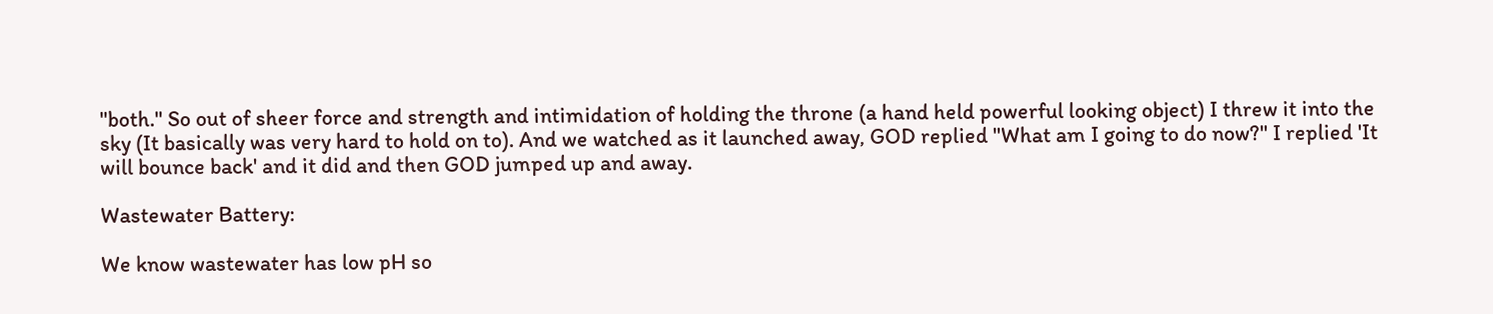"both." So out of sheer force and strength and intimidation of holding the throne (a hand held powerful looking object) I threw it into the sky (It basically was very hard to hold on to). And we watched as it launched away, GOD replied "What am I going to do now?" I replied 'It will bounce back' and it did and then GOD jumped up and away.

Wastewater Battery:

We know wastewater has low pH so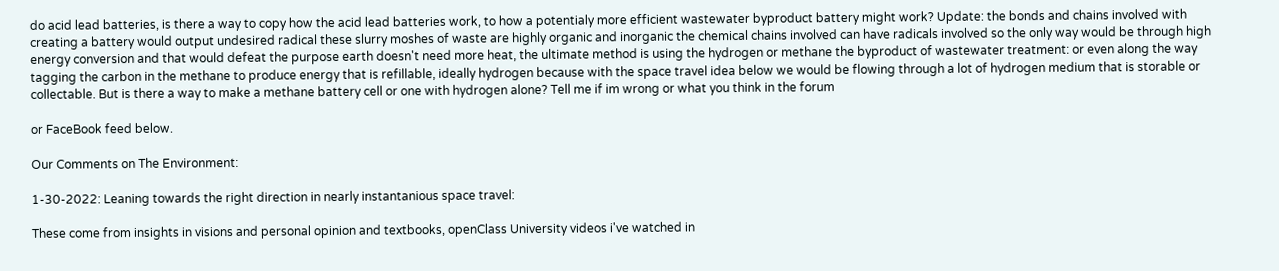do acid lead batteries, is there a way to copy how the acid lead batteries work, to how a potentialy more efficient wastewater byproduct battery might work? Update: the bonds and chains involved with creating a battery would output undesired radical these slurry moshes of waste are highly organic and inorganic the chemical chains involved can have radicals involved so the only way would be through high energy conversion and that would defeat the purpose earth doesn't need more heat, the ultimate method is using the hydrogen or methane the byproduct of wastewater treatment: or even along the way tagging the carbon in the methane to produce energy that is refillable, ideally hydrogen because with the space travel idea below we would be flowing through a lot of hydrogen medium that is storable or collectable. But is there a way to make a methane battery cell or one with hydrogen alone? Tell me if im wrong or what you think in the forum

or FaceBook feed below.

Our Comments on The Environment:

1-30-2022: Leaning towards the right direction in nearly instantanious space travel:

These come from insights in visions and personal opinion and textbooks, openClass University videos i've watched in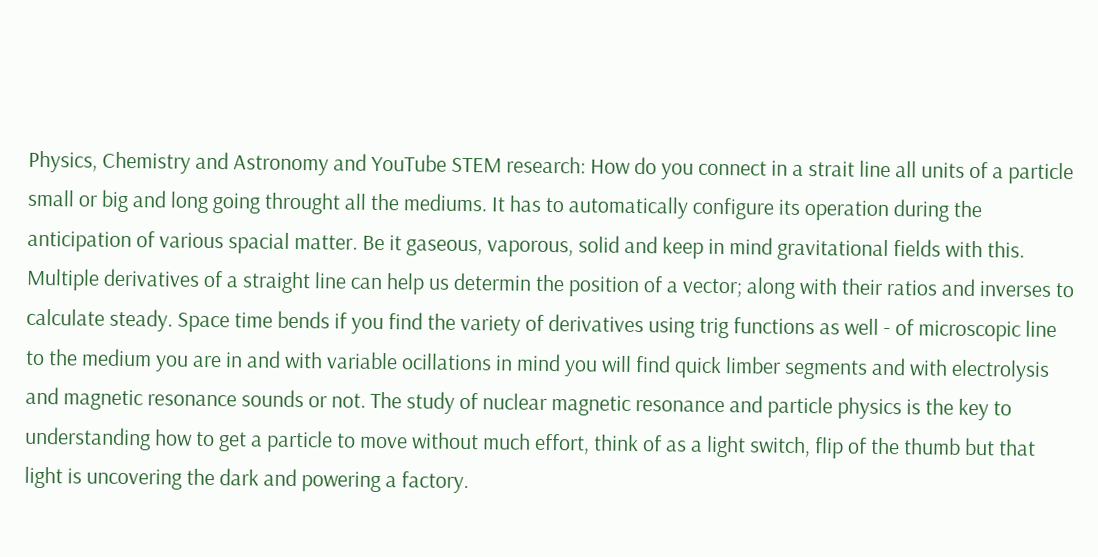Physics, Chemistry and Astronomy and YouTube STEM research: How do you connect in a strait line all units of a particle small or big and long going throught all the mediums. It has to automatically configure its operation during the anticipation of various spacial matter. Be it gaseous, vaporous, solid and keep in mind gravitational fields with this. Multiple derivatives of a straight line can help us determin the position of a vector; along with their ratios and inverses to calculate steady. Space time bends if you find the variety of derivatives using trig functions as well - of microscopic line to the medium you are in and with variable ocillations in mind you will find quick limber segments and with electrolysis and magnetic resonance sounds or not. The study of nuclear magnetic resonance and particle physics is the key to understanding how to get a particle to move without much effort, think of as a light switch, flip of the thumb but that light is uncovering the dark and powering a factory.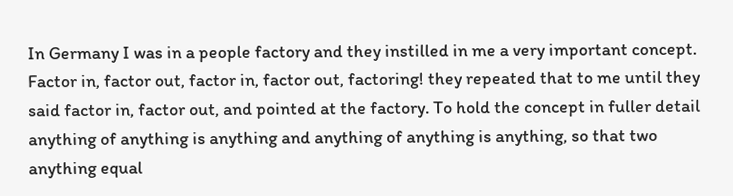In Germany I was in a people factory and they instilled in me a very important concept. Factor in, factor out, factor in, factor out, factoring! they repeated that to me until they said factor in, factor out, and pointed at the factory. To hold the concept in fuller detail anything of anything is anything and anything of anything is anything, so that two anything equal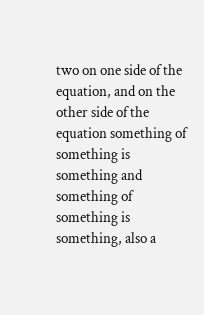two on one side of the equation, and on the other side of the equation something of something is something and something of something is something, also a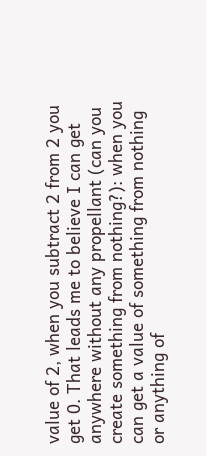value of 2, when you subtract 2 from 2 you get 0. That leads me to believe I can get anywhere without any propellant (can you create something from nothing?): when you can get a value of something from nothing or anything of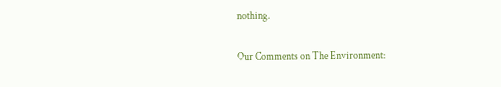nothing.

Our Comments on The Environment: